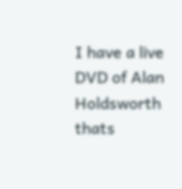I have a live DVD of Alan Holdsworth thats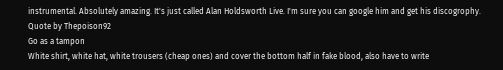instrumental. Absolutely amazing. It's just called Alan Holdsworth Live. I'm sure you can google him and get his discogrophy.
Quote by Thepoison92
Go as a tampon
White shirt, white hat, white trousers (cheap ones) and cover the bottom half in fake blood, also have to write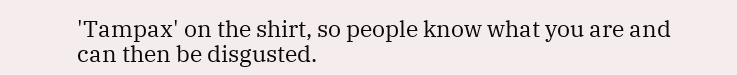'Tampax' on the shirt, so people know what you are and can then be disgusted.